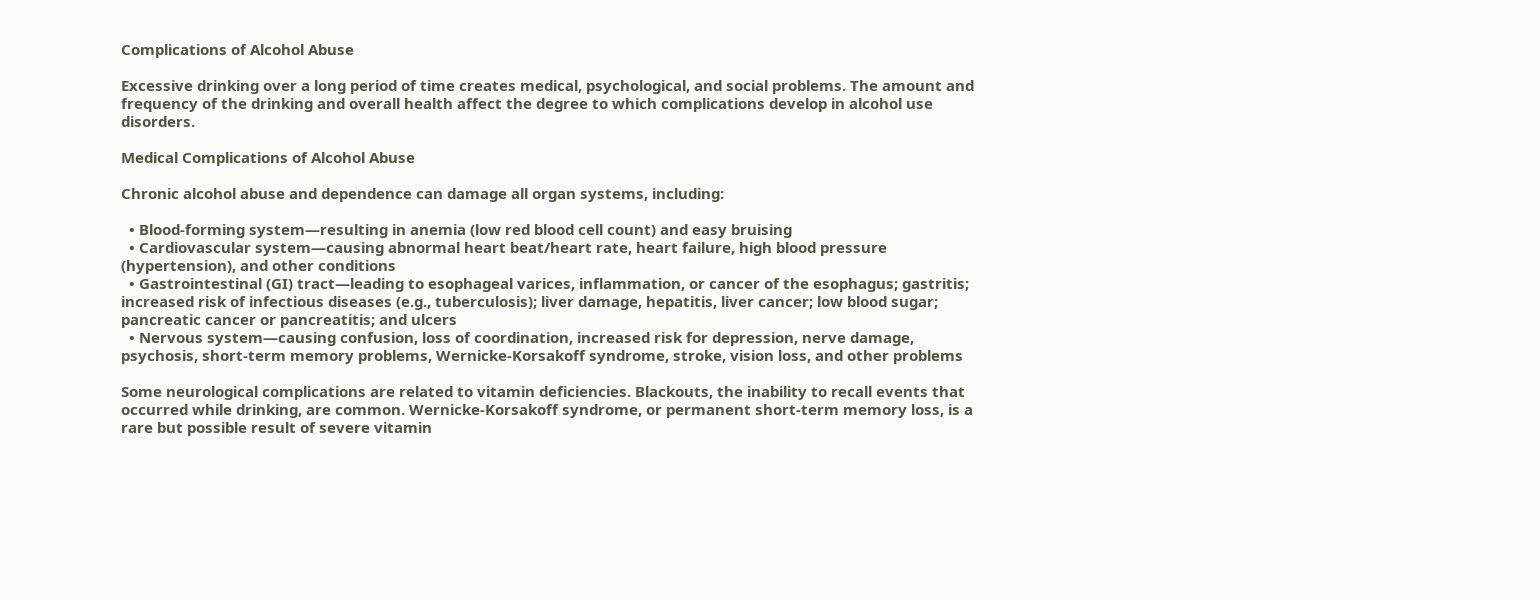Complications of Alcohol Abuse

Excessive drinking over a long period of time creates medical, psychological, and social problems. The amount and frequency of the drinking and overall health affect the degree to which complications develop in alcohol use disorders.

Medical Complications of Alcohol Abuse

Chronic alcohol abuse and dependence can damage all organ systems, including:

  • Blood-forming system—resulting in anemia (low red blood cell count) and easy bruising
  • Cardiovascular system—causing abnormal heart beat/heart rate, heart failure, high blood pressure (hypertension), and other conditions
  • Gastrointestinal (GI) tract—leading to esophageal varices, inflammation, or cancer of the esophagus; gastritis; increased risk of infectious diseases (e.g., tuberculosis); liver damage, hepatitis, liver cancer; low blood sugar; pancreatic cancer or pancreatitis; and ulcers
  • Nervous system—causing confusion, loss of coordination, increased risk for depression, nerve damage, psychosis, short-term memory problems, Wernicke-Korsakoff syndrome, stroke, vision loss, and other problems

Some neurological complications are related to vitamin deficiencies. Blackouts, the inability to recall events that occurred while drinking, are common. Wernicke-Korsakoff syndrome, or permanent short-term memory loss, is a rare but possible result of severe vitamin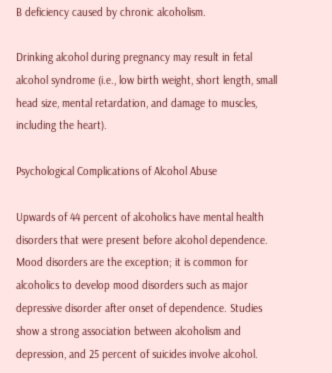B deficiency caused by chronic alcoholism.

Drinking alcohol during pregnancy may result in fetal alcohol syndrome (i.e., low birth weight, short length, small head size, mental retardation, and damage to muscles, including the heart).

Psychological Complications of Alcohol Abuse

Upwards of 44 percent of alcoholics have mental health disorders that were present before alcohol dependence. Mood disorders are the exception; it is common for alcoholics to develop mood disorders such as major depressive disorder after onset of dependence. Studies show a strong association between alcoholism and depression, and 25 percent of suicides involve alcohol.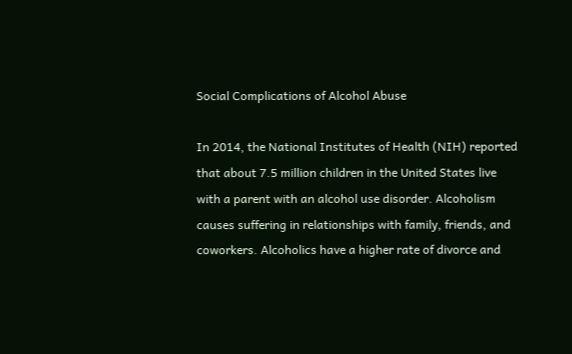Social Complications of Alcohol Abuse

In 2014, the National Institutes of Health (NIH) reported that about 7.5 million children in the United States live with a parent with an alcohol use disorder. Alcoholism causes suffering in relationships with family, friends, and coworkers. Alcoholics have a higher rate of divorce and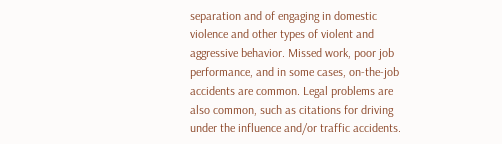separation and of engaging in domestic violence and other types of violent and aggressive behavior. Missed work, poor job performance, and in some cases, on-the-job accidents are common. Legal problems are also common, such as citations for driving under the influence and/or traffic accidents.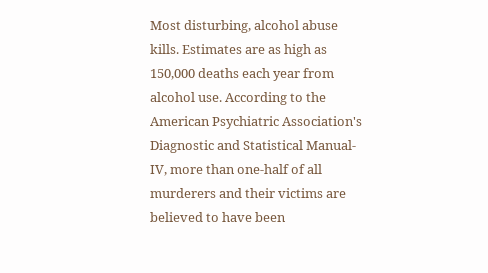Most disturbing, alcohol abuse kills. Estimates are as high as 150,000 deaths each year from alcohol use. According to the American Psychiatric Association's Diagnostic and Statistical Manual-IV, more than one-half of all murderers and their victims are believed to have been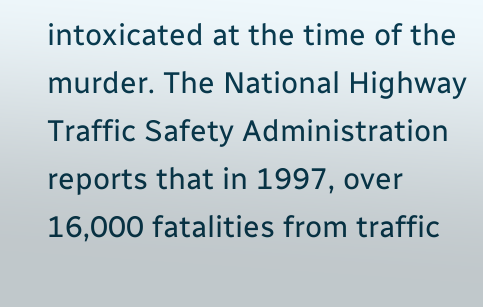intoxicated at the time of the murder. The National Highway Traffic Safety Administration reports that in 1997, over 16,000 fatalities from traffic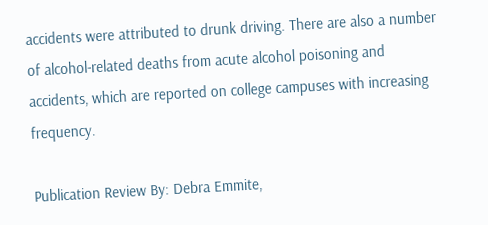accidents were attributed to drunk driving. There are also a number of alcohol-related deaths from acute alcohol poisoning and accidents, which are reported on college campuses with increasing frequency.

Publication Review By: Debra Emmite,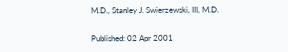M.D., Stanley J. Swierzewski, III, M.D.

Published: 02 Apr 2001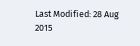Last Modified: 28 Aug 2015